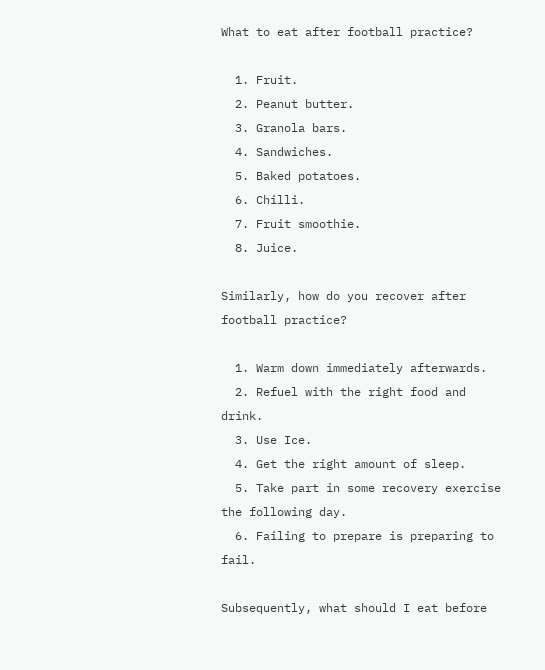What to eat after football practice?

  1. Fruit.
  2. Peanut butter.
  3. Granola bars.
  4. Sandwiches.
  5. Baked potatoes.
  6. Chilli.
  7. Fruit smoothie.
  8. Juice.

Similarly, how do you recover after football practice?

  1. Warm down immediately afterwards.
  2. Refuel with the right food and drink.
  3. Use Ice.
  4. Get the right amount of sleep.
  5. Take part in some recovery exercise the following day.
  6. Failing to prepare is preparing to fail.

Subsequently, what should I eat before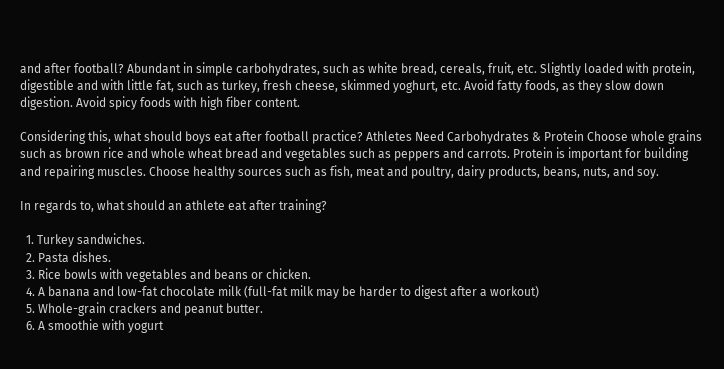and after football? Abundant in simple carbohydrates, such as white bread, cereals, fruit, etc. Slightly loaded with protein, digestible and with little fat, such as turkey, fresh cheese, skimmed yoghurt, etc. Avoid fatty foods, as they slow down digestion. Avoid spicy foods with high fiber content.

Considering this, what should boys eat after football practice? Athletes Need Carbohydrates & Protein Choose whole grains such as brown rice and whole wheat bread and vegetables such as peppers and carrots. Protein is important for building and repairing muscles. Choose healthy sources such as fish, meat and poultry, dairy products, beans, nuts, and soy.

In regards to, what should an athlete eat after training?

  1. Turkey sandwiches.
  2. Pasta dishes.
  3. Rice bowls with vegetables and beans or chicken.
  4. A banana and low-fat chocolate milk (full-fat milk may be harder to digest after a workout)
  5. Whole-grain crackers and peanut butter.
  6. A smoothie with yogurt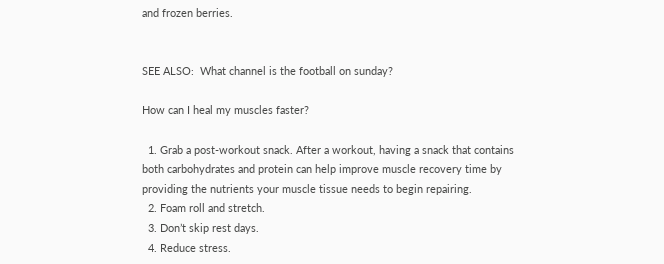and frozen berries.


SEE ALSO:  What channel is the football on sunday?

How can I heal my muscles faster?

  1. Grab a post-workout snack. After a workout, having a snack that contains both carbohydrates and protein can help improve muscle recovery time by providing the nutrients your muscle tissue needs to begin repairing.
  2. Foam roll and stretch.
  3. Don’t skip rest days.
  4. Reduce stress.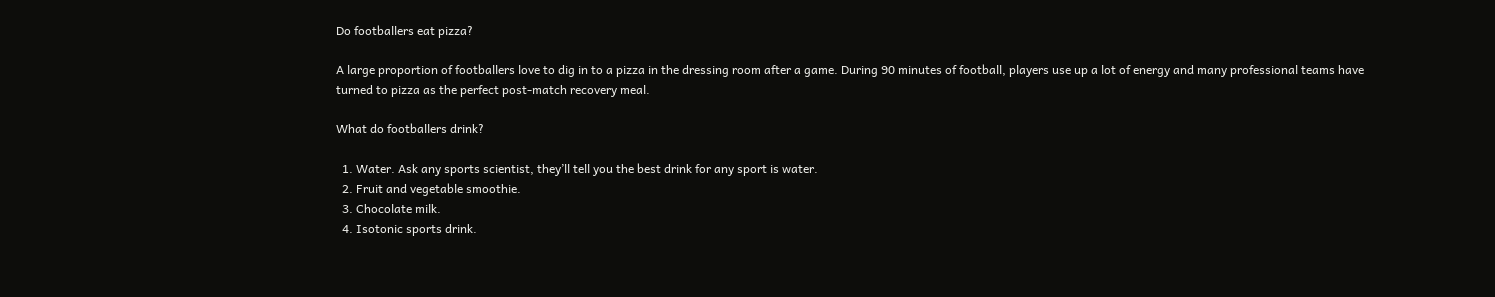Do footballers eat pizza?

A large proportion of footballers love to dig in to a pizza in the dressing room after a game. During 90 minutes of football, players use up a lot of energy and many professional teams have turned to pizza as the perfect post-match recovery meal.

What do footballers drink?

  1. Water. Ask any sports scientist, they’ll tell you the best drink for any sport is water.
  2. Fruit and vegetable smoothie.
  3. Chocolate milk.
  4. Isotonic sports drink.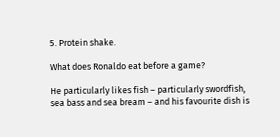5. Protein shake.

What does Ronaldo eat before a game?

He particularly likes fish – particularly swordfish, sea bass and sea bream – and his favourite dish is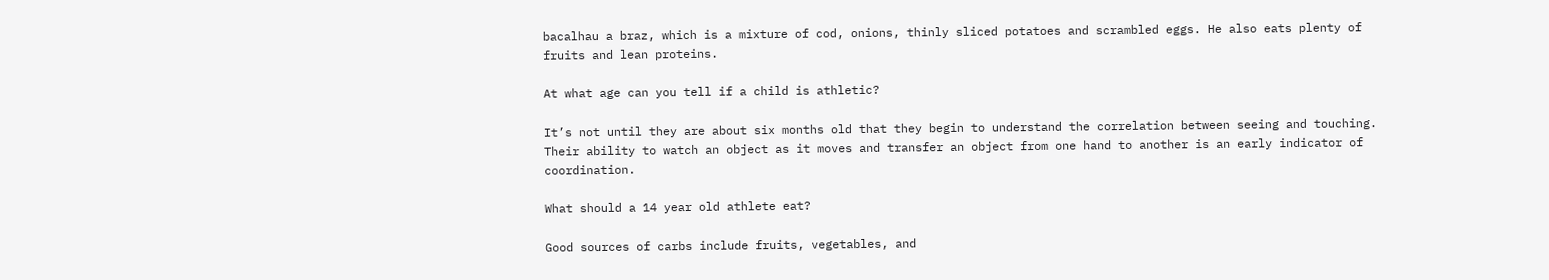bacalhau a braz, which is a mixture of cod, onions, thinly sliced potatoes and scrambled eggs. He also eats plenty of fruits and lean proteins.

At what age can you tell if a child is athletic?

It’s not until they are about six months old that they begin to understand the correlation between seeing and touching. Their ability to watch an object as it moves and transfer an object from one hand to another is an early indicator of coordination.

What should a 14 year old athlete eat?

Good sources of carbs include fruits, vegetables, and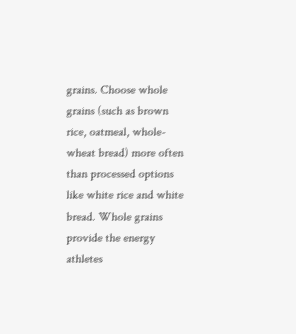grains. Choose whole grains (such as brown rice, oatmeal, whole-wheat bread) more often than processed options like white rice and white bread. Whole grains provide the energy athletes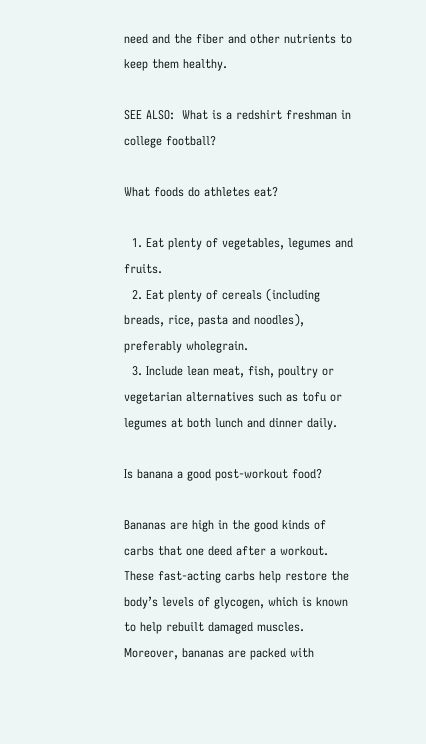need and the fiber and other nutrients to keep them healthy.

SEE ALSO:  What is a redshirt freshman in college football?

What foods do athletes eat?

  1. Eat plenty of vegetables, legumes and fruits.
  2. Eat plenty of cereals (including breads, rice, pasta and noodles), preferably wholegrain.
  3. Include lean meat, fish, poultry or vegetarian alternatives such as tofu or legumes at both lunch and dinner daily.

Is banana a good post-workout food?

Bananas are high in the good kinds of carbs that one deed after a workout. These fast-acting carbs help restore the body’s levels of glycogen, which is known to help rebuilt damaged muscles. Moreover, bananas are packed with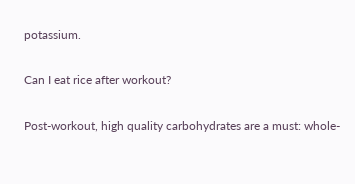potassium.

Can I eat rice after workout?

Post-workout, high quality carbohydrates are a must: whole-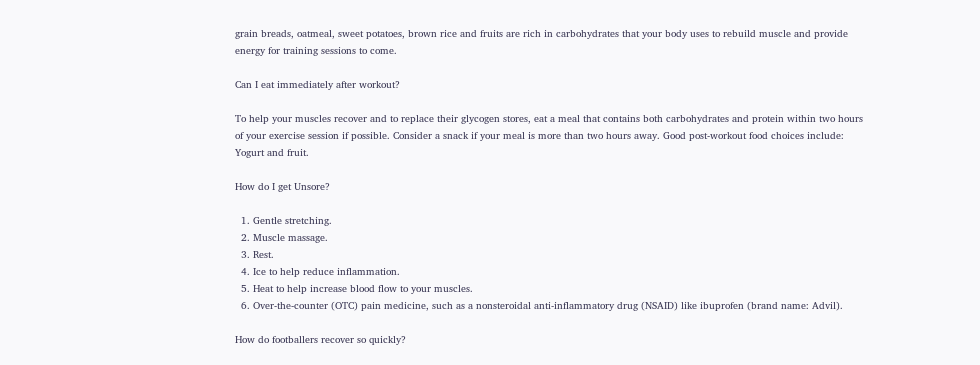grain breads, oatmeal, sweet potatoes, brown rice and fruits are rich in carbohydrates that your body uses to rebuild muscle and provide energy for training sessions to come.

Can I eat immediately after workout?

To help your muscles recover and to replace their glycogen stores, eat a meal that contains both carbohydrates and protein within two hours of your exercise session if possible. Consider a snack if your meal is more than two hours away. Good post-workout food choices include: Yogurt and fruit.

How do I get Unsore?

  1. Gentle stretching.
  2. Muscle massage.
  3. Rest.
  4. Ice to help reduce inflammation.
  5. Heat to help increase blood flow to your muscles.
  6. Over-the-counter (OTC) pain medicine, such as a nonsteroidal anti-inflammatory drug (NSAID) like ibuprofen (brand name: Advil).

How do footballers recover so quickly?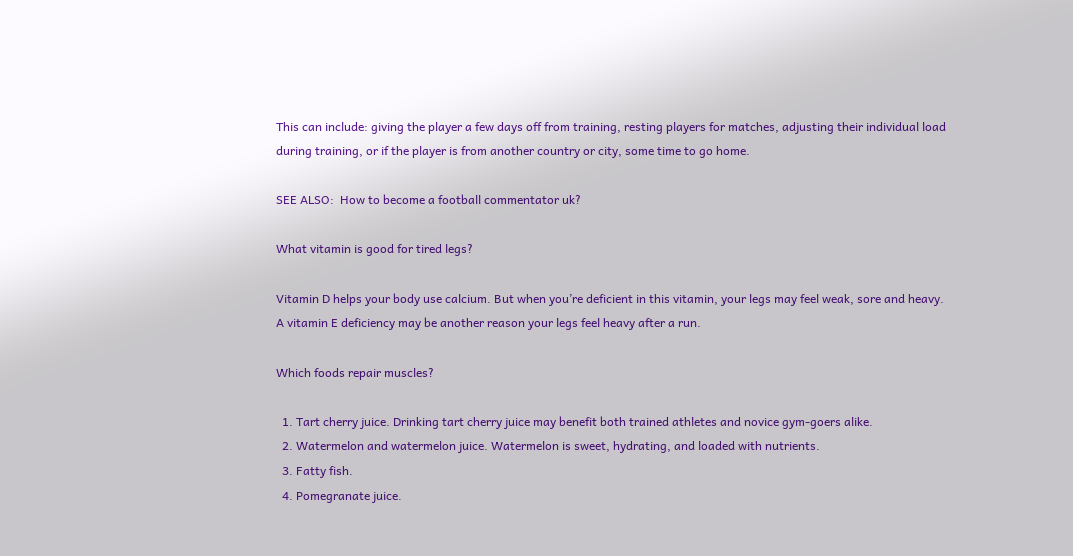This can include: giving the player a few days off from training, resting players for matches, adjusting their individual load during training, or if the player is from another country or city, some time to go home.

SEE ALSO:  How to become a football commentator uk?

What vitamin is good for tired legs?

Vitamin D helps your body use calcium. But when you’re deficient in this vitamin, your legs may feel weak, sore and heavy. A vitamin E deficiency may be another reason your legs feel heavy after a run.

Which foods repair muscles?

  1. Tart cherry juice. Drinking tart cherry juice may benefit both trained athletes and novice gym-goers alike.
  2. Watermelon and watermelon juice. Watermelon is sweet, hydrating, and loaded with nutrients.
  3. Fatty fish.
  4. Pomegranate juice.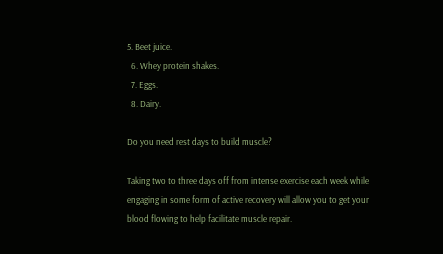5. Beet juice.
  6. Whey protein shakes.
  7. Eggs.
  8. Dairy.

Do you need rest days to build muscle?

Taking two to three days off from intense exercise each week while engaging in some form of active recovery will allow you to get your blood flowing to help facilitate muscle repair.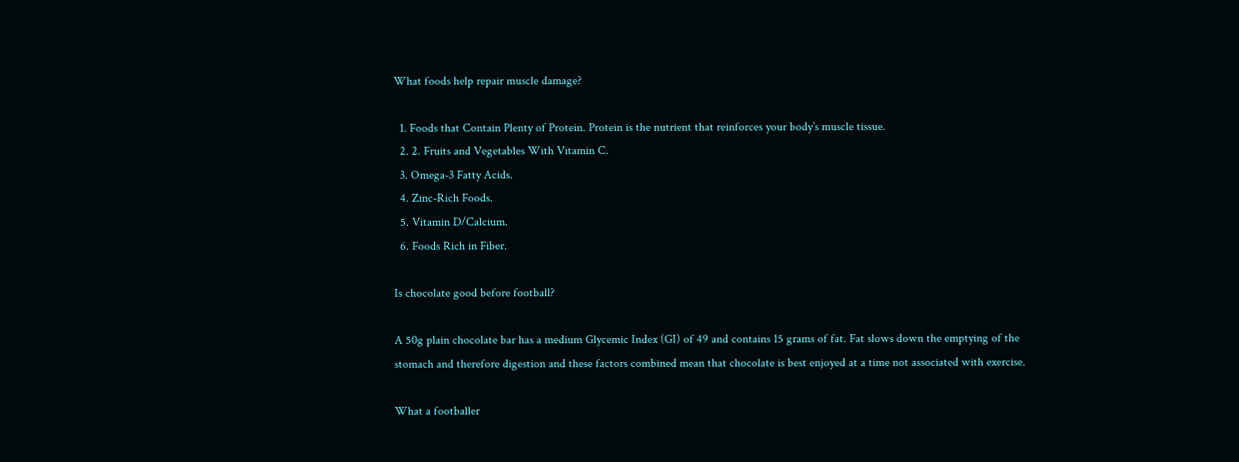What foods help repair muscle damage?

  1. Foods that Contain Plenty of Protein. Protein is the nutrient that reinforces your body’s muscle tissue.
  2. 2. Fruits and Vegetables With Vitamin C.
  3. Omega-3 Fatty Acids.
  4. Zinc-Rich Foods.
  5. Vitamin D/Calcium.
  6. Foods Rich in Fiber.

Is chocolate good before football?

A 50g plain chocolate bar has a medium Glycemic Index (GI) of 49 and contains 15 grams of fat. Fat slows down the emptying of the stomach and therefore digestion and these factors combined mean that chocolate is best enjoyed at a time not associated with exercise.

What a footballer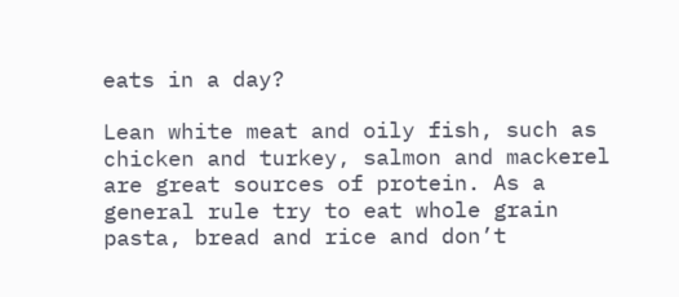eats in a day?

Lean white meat and oily fish, such as chicken and turkey, salmon and mackerel are great sources of protein. As a general rule try to eat whole grain pasta, bread and rice and don’t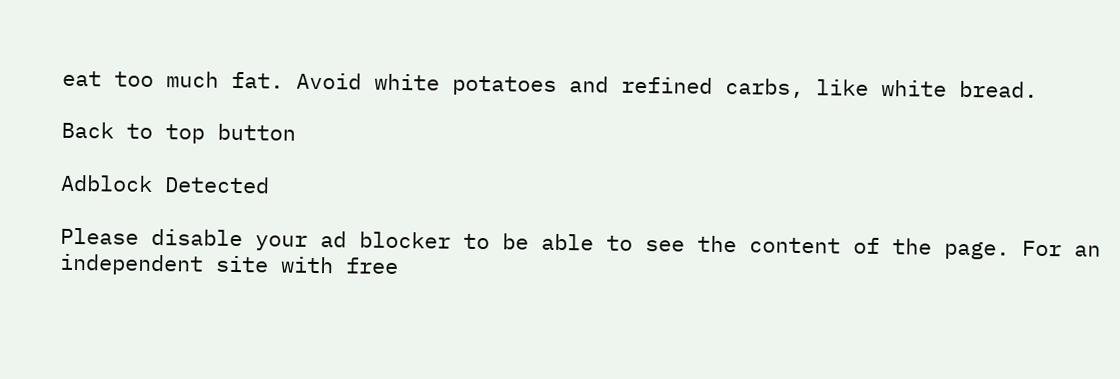eat too much fat. Avoid white potatoes and refined carbs, like white bread.

Back to top button

Adblock Detected

Please disable your ad blocker to be able to see the content of the page. For an independent site with free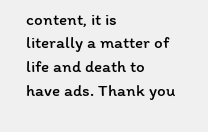content, it is literally a matter of life and death to have ads. Thank you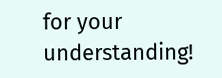for your understanding!